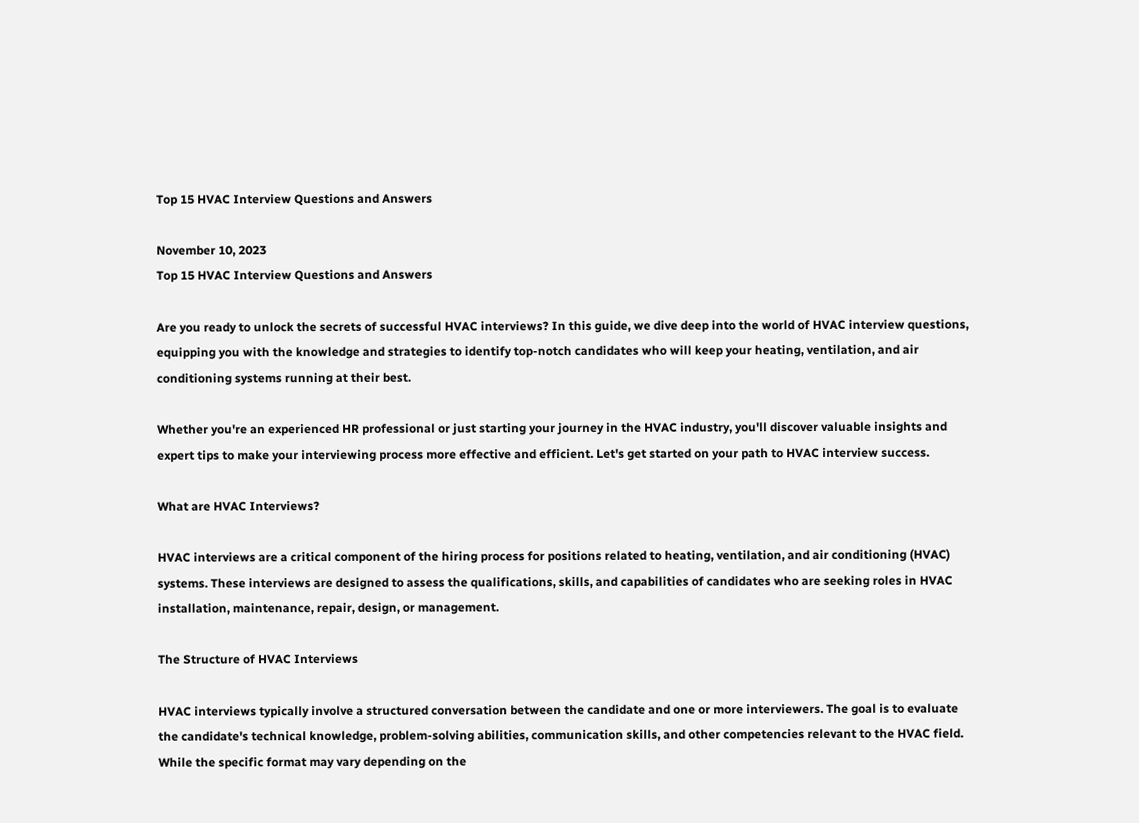Top 15 HVAC Interview Questions and Answers

November 10, 2023
Top 15 HVAC Interview Questions and Answers

Are you ready to unlock the secrets of successful HVAC interviews? In this guide, we dive deep into the world of HVAC interview questions, equipping you with the knowledge and strategies to identify top-notch candidates who will keep your heating, ventilation, and air conditioning systems running at their best.

Whether you're an experienced HR professional or just starting your journey in the HVAC industry, you'll discover valuable insights and expert tips to make your interviewing process more effective and efficient. Let's get started on your path to HVAC interview success.

What are HVAC Interviews?

HVAC interviews are a critical component of the hiring process for positions related to heating, ventilation, and air conditioning (HVAC) systems. These interviews are designed to assess the qualifications, skills, and capabilities of candidates who are seeking roles in HVAC installation, maintenance, repair, design, or management.

The Structure of HVAC Interviews

HVAC interviews typically involve a structured conversation between the candidate and one or more interviewers. The goal is to evaluate the candidate's technical knowledge, problem-solving abilities, communication skills, and other competencies relevant to the HVAC field. While the specific format may vary depending on the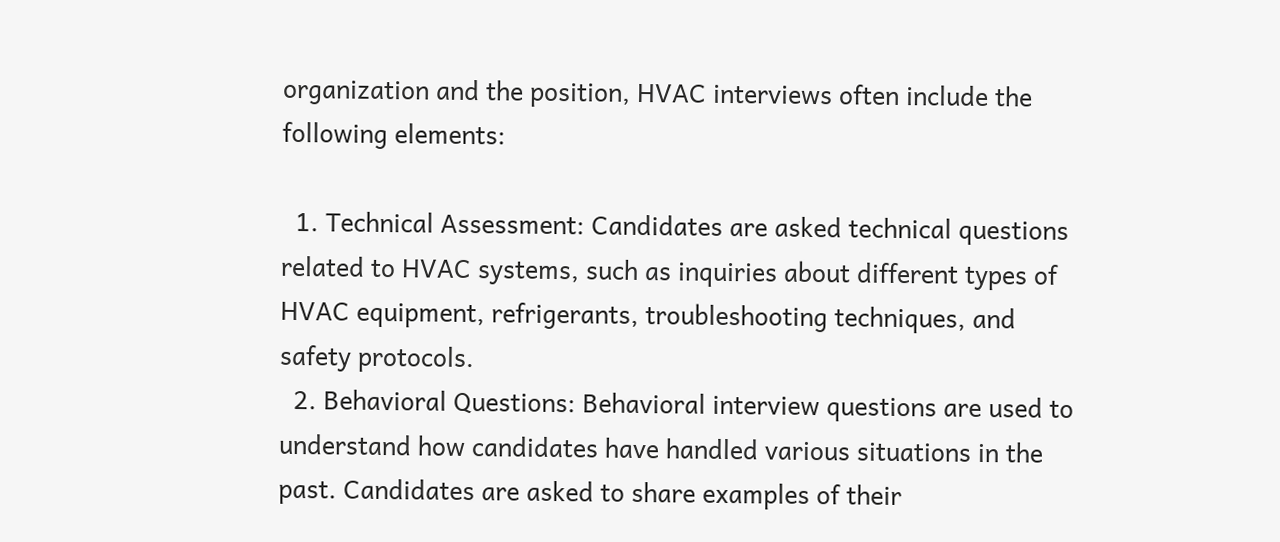organization and the position, HVAC interviews often include the following elements:

  1. Technical Assessment: Candidates are asked technical questions related to HVAC systems, such as inquiries about different types of HVAC equipment, refrigerants, troubleshooting techniques, and safety protocols.
  2. Behavioral Questions: Behavioral interview questions are used to understand how candidates have handled various situations in the past. Candidates are asked to share examples of their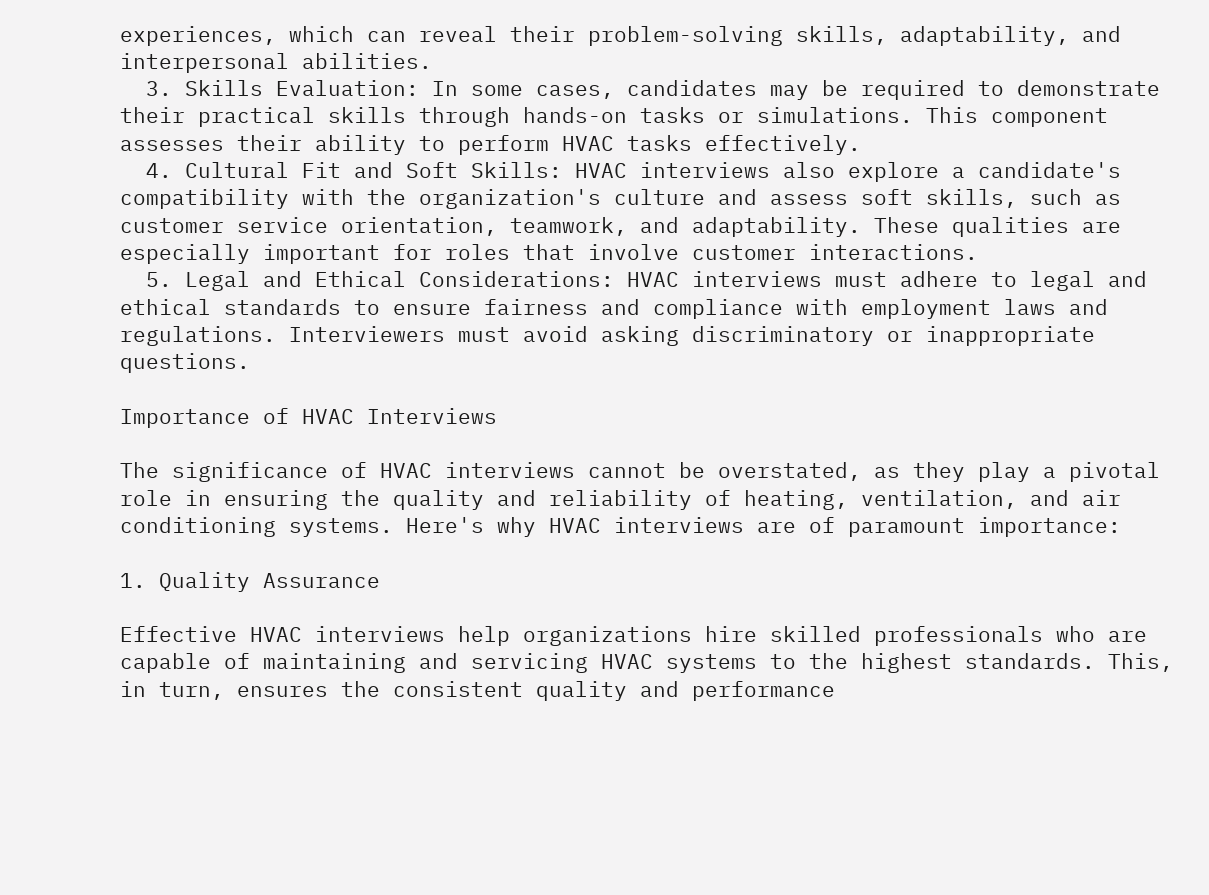experiences, which can reveal their problem-solving skills, adaptability, and interpersonal abilities.
  3. Skills Evaluation: In some cases, candidates may be required to demonstrate their practical skills through hands-on tasks or simulations. This component assesses their ability to perform HVAC tasks effectively.
  4. Cultural Fit and Soft Skills: HVAC interviews also explore a candidate's compatibility with the organization's culture and assess soft skills, such as customer service orientation, teamwork, and adaptability. These qualities are especially important for roles that involve customer interactions.
  5. Legal and Ethical Considerations: HVAC interviews must adhere to legal and ethical standards to ensure fairness and compliance with employment laws and regulations. Interviewers must avoid asking discriminatory or inappropriate questions.

Importance of HVAC Interviews

The significance of HVAC interviews cannot be overstated, as they play a pivotal role in ensuring the quality and reliability of heating, ventilation, and air conditioning systems. Here's why HVAC interviews are of paramount importance:

1. Quality Assurance

Effective HVAC interviews help organizations hire skilled professionals who are capable of maintaining and servicing HVAC systems to the highest standards. This, in turn, ensures the consistent quality and performance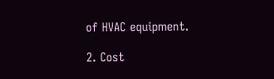of HVAC equipment.

2. Cost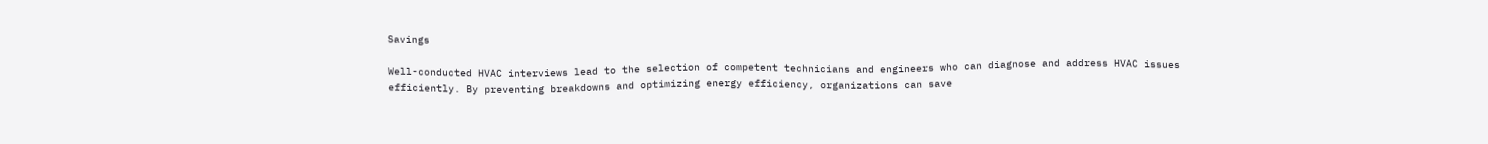Savings

Well-conducted HVAC interviews lead to the selection of competent technicians and engineers who can diagnose and address HVAC issues efficiently. By preventing breakdowns and optimizing energy efficiency, organizations can save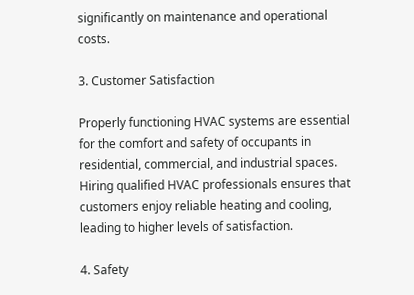significantly on maintenance and operational costs.

3. Customer Satisfaction

Properly functioning HVAC systems are essential for the comfort and safety of occupants in residential, commercial, and industrial spaces. Hiring qualified HVAC professionals ensures that customers enjoy reliable heating and cooling, leading to higher levels of satisfaction.

4. Safety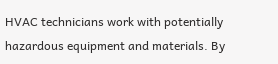HVAC technicians work with potentially hazardous equipment and materials. By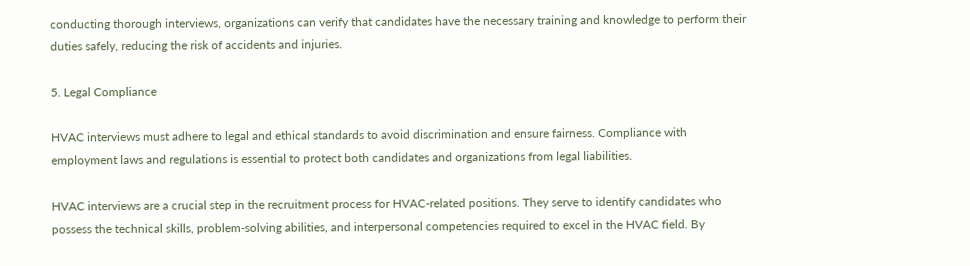conducting thorough interviews, organizations can verify that candidates have the necessary training and knowledge to perform their duties safely, reducing the risk of accidents and injuries.

5. Legal Compliance

HVAC interviews must adhere to legal and ethical standards to avoid discrimination and ensure fairness. Compliance with employment laws and regulations is essential to protect both candidates and organizations from legal liabilities.

HVAC interviews are a crucial step in the recruitment process for HVAC-related positions. They serve to identify candidates who possess the technical skills, problem-solving abilities, and interpersonal competencies required to excel in the HVAC field. By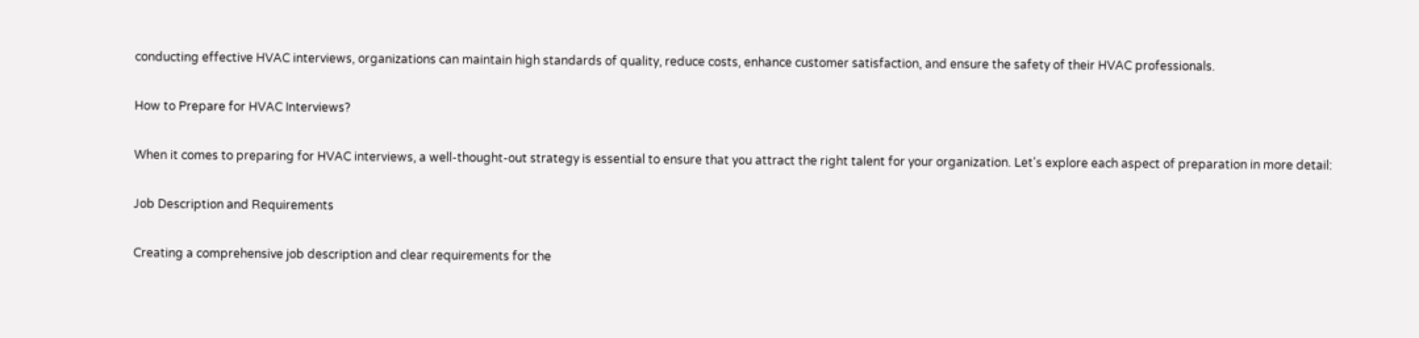conducting effective HVAC interviews, organizations can maintain high standards of quality, reduce costs, enhance customer satisfaction, and ensure the safety of their HVAC professionals.

How to Prepare for HVAC Interviews?

When it comes to preparing for HVAC interviews, a well-thought-out strategy is essential to ensure that you attract the right talent for your organization. Let's explore each aspect of preparation in more detail:

Job Description and Requirements

Creating a comprehensive job description and clear requirements for the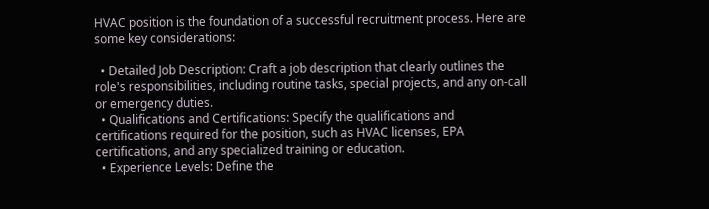HVAC position is the foundation of a successful recruitment process. Here are some key considerations:

  • Detailed Job Description: Craft a job description that clearly outlines the role's responsibilities, including routine tasks, special projects, and any on-call or emergency duties.
  • Qualifications and Certifications: Specify the qualifications and certifications required for the position, such as HVAC licenses, EPA certifications, and any specialized training or education.
  • Experience Levels: Define the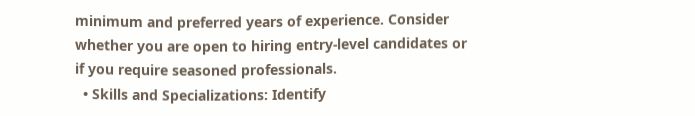minimum and preferred years of experience. Consider whether you are open to hiring entry-level candidates or if you require seasoned professionals.
  • Skills and Specializations: Identify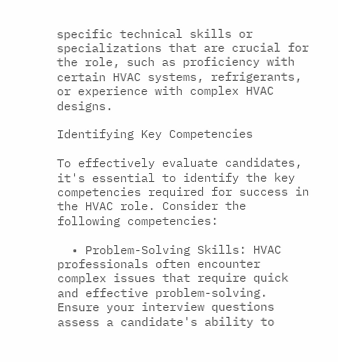specific technical skills or specializations that are crucial for the role, such as proficiency with certain HVAC systems, refrigerants, or experience with complex HVAC designs.

Identifying Key Competencies

To effectively evaluate candidates, it's essential to identify the key competencies required for success in the HVAC role. Consider the following competencies:

  • Problem-Solving Skills: HVAC professionals often encounter complex issues that require quick and effective problem-solving. Ensure your interview questions assess a candidate's ability to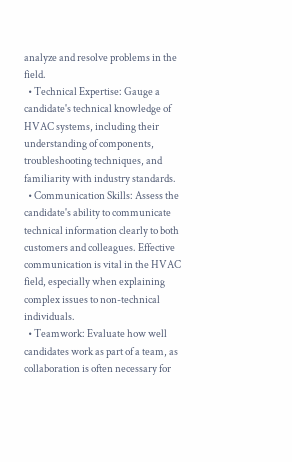analyze and resolve problems in the field.
  • Technical Expertise: Gauge a candidate's technical knowledge of HVAC systems, including their understanding of components, troubleshooting techniques, and familiarity with industry standards.
  • Communication Skills: Assess the candidate's ability to communicate technical information clearly to both customers and colleagues. Effective communication is vital in the HVAC field, especially when explaining complex issues to non-technical individuals.
  • Teamwork: Evaluate how well candidates work as part of a team, as collaboration is often necessary for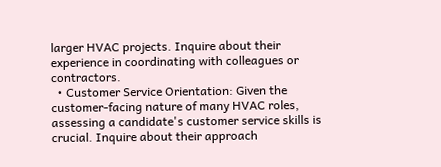larger HVAC projects. Inquire about their experience in coordinating with colleagues or contractors.
  • Customer Service Orientation: Given the customer-facing nature of many HVAC roles, assessing a candidate's customer service skills is crucial. Inquire about their approach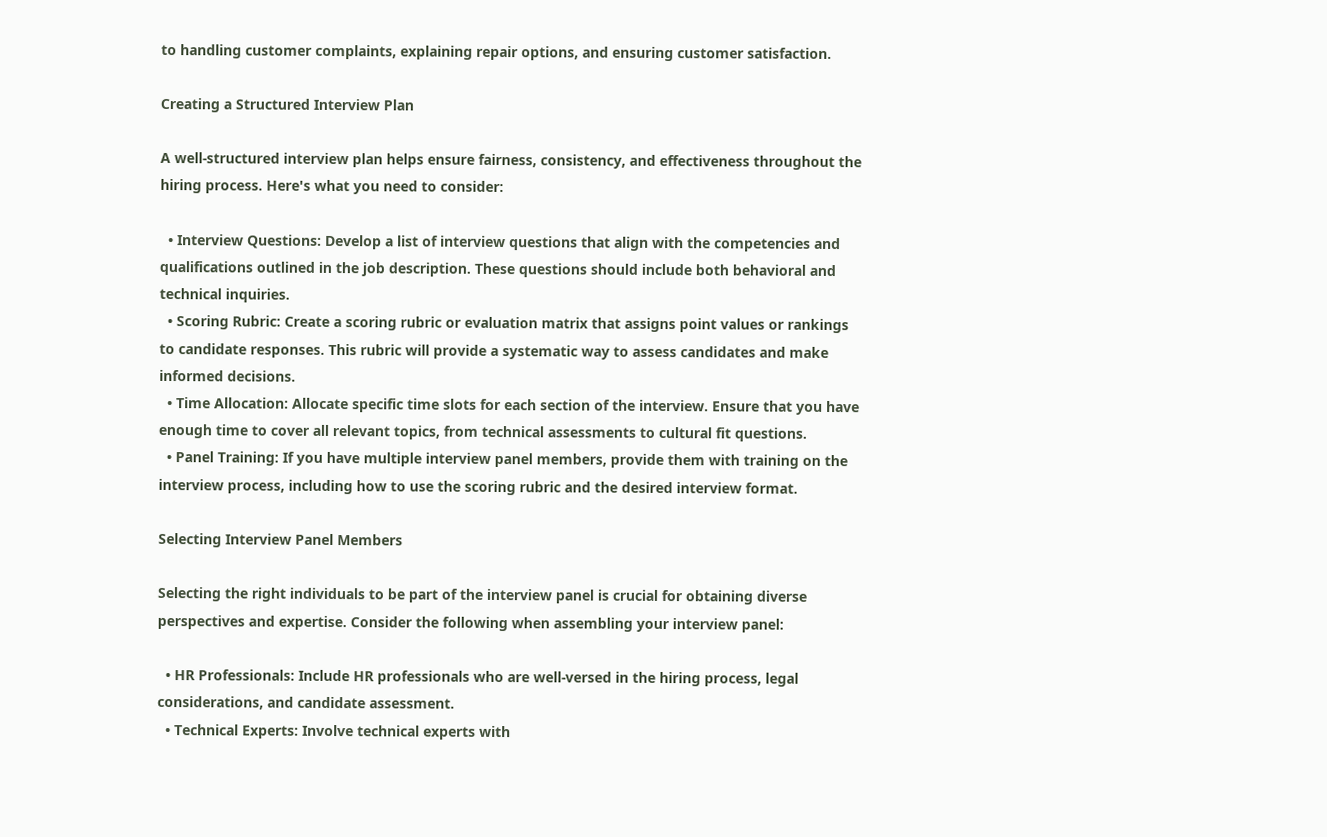to handling customer complaints, explaining repair options, and ensuring customer satisfaction.

Creating a Structured Interview Plan

A well-structured interview plan helps ensure fairness, consistency, and effectiveness throughout the hiring process. Here's what you need to consider:

  • Interview Questions: Develop a list of interview questions that align with the competencies and qualifications outlined in the job description. These questions should include both behavioral and technical inquiries.
  • Scoring Rubric: Create a scoring rubric or evaluation matrix that assigns point values or rankings to candidate responses. This rubric will provide a systematic way to assess candidates and make informed decisions.
  • Time Allocation: Allocate specific time slots for each section of the interview. Ensure that you have enough time to cover all relevant topics, from technical assessments to cultural fit questions.
  • Panel Training: If you have multiple interview panel members, provide them with training on the interview process, including how to use the scoring rubric and the desired interview format.

Selecting Interview Panel Members

Selecting the right individuals to be part of the interview panel is crucial for obtaining diverse perspectives and expertise. Consider the following when assembling your interview panel:

  • HR Professionals: Include HR professionals who are well-versed in the hiring process, legal considerations, and candidate assessment.
  • Technical Experts: Involve technical experts with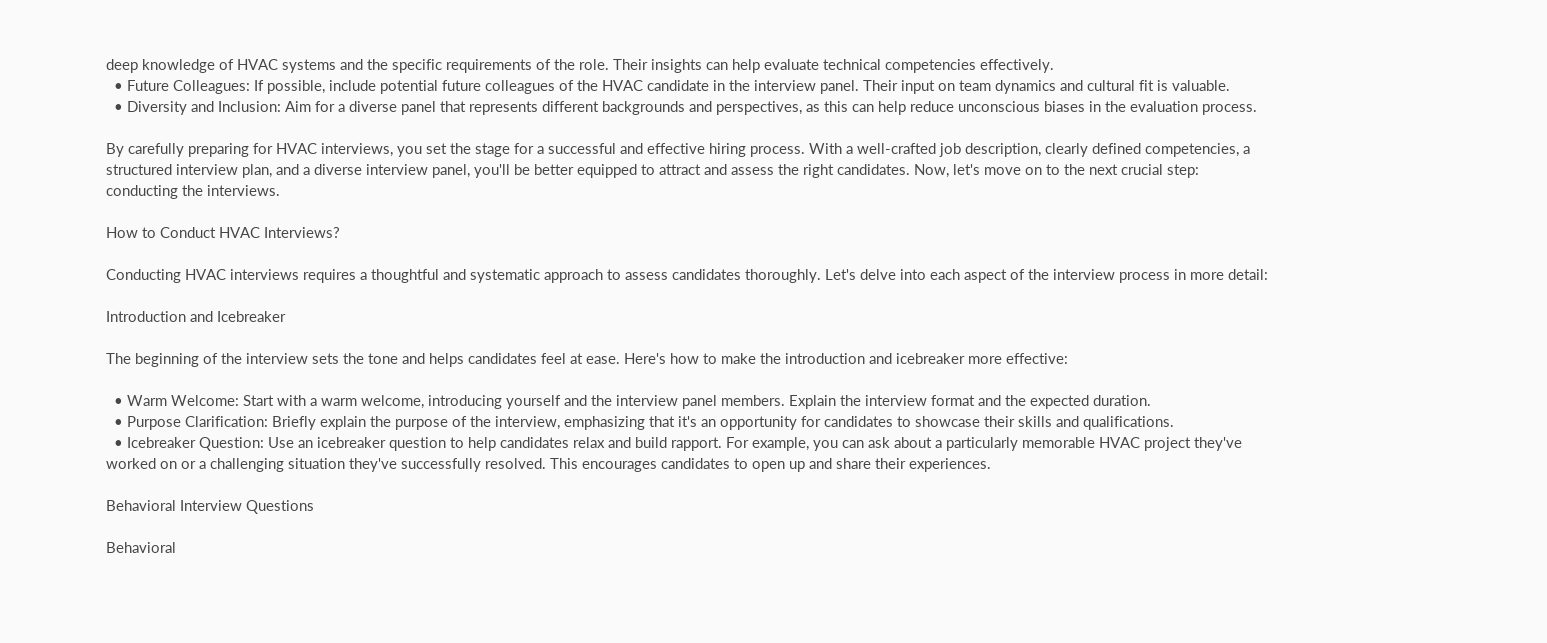deep knowledge of HVAC systems and the specific requirements of the role. Their insights can help evaluate technical competencies effectively.
  • Future Colleagues: If possible, include potential future colleagues of the HVAC candidate in the interview panel. Their input on team dynamics and cultural fit is valuable.
  • Diversity and Inclusion: Aim for a diverse panel that represents different backgrounds and perspectives, as this can help reduce unconscious biases in the evaluation process.

By carefully preparing for HVAC interviews, you set the stage for a successful and effective hiring process. With a well-crafted job description, clearly defined competencies, a structured interview plan, and a diverse interview panel, you'll be better equipped to attract and assess the right candidates. Now, let's move on to the next crucial step: conducting the interviews.

How to Conduct HVAC Interviews?

Conducting HVAC interviews requires a thoughtful and systematic approach to assess candidates thoroughly. Let's delve into each aspect of the interview process in more detail:

Introduction and Icebreaker

The beginning of the interview sets the tone and helps candidates feel at ease. Here's how to make the introduction and icebreaker more effective:

  • Warm Welcome: Start with a warm welcome, introducing yourself and the interview panel members. Explain the interview format and the expected duration.
  • Purpose Clarification: Briefly explain the purpose of the interview, emphasizing that it's an opportunity for candidates to showcase their skills and qualifications.
  • Icebreaker Question: Use an icebreaker question to help candidates relax and build rapport. For example, you can ask about a particularly memorable HVAC project they've worked on or a challenging situation they've successfully resolved. This encourages candidates to open up and share their experiences.

Behavioral Interview Questions

Behavioral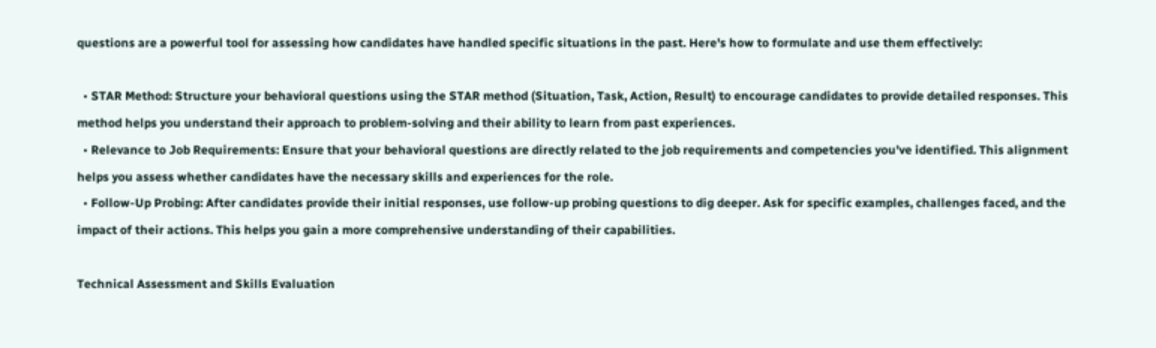questions are a powerful tool for assessing how candidates have handled specific situations in the past. Here's how to formulate and use them effectively:

  • STAR Method: Structure your behavioral questions using the STAR method (Situation, Task, Action, Result) to encourage candidates to provide detailed responses. This method helps you understand their approach to problem-solving and their ability to learn from past experiences.
  • Relevance to Job Requirements: Ensure that your behavioral questions are directly related to the job requirements and competencies you've identified. This alignment helps you assess whether candidates have the necessary skills and experiences for the role.
  • Follow-Up Probing: After candidates provide their initial responses, use follow-up probing questions to dig deeper. Ask for specific examples, challenges faced, and the impact of their actions. This helps you gain a more comprehensive understanding of their capabilities.

Technical Assessment and Skills Evaluation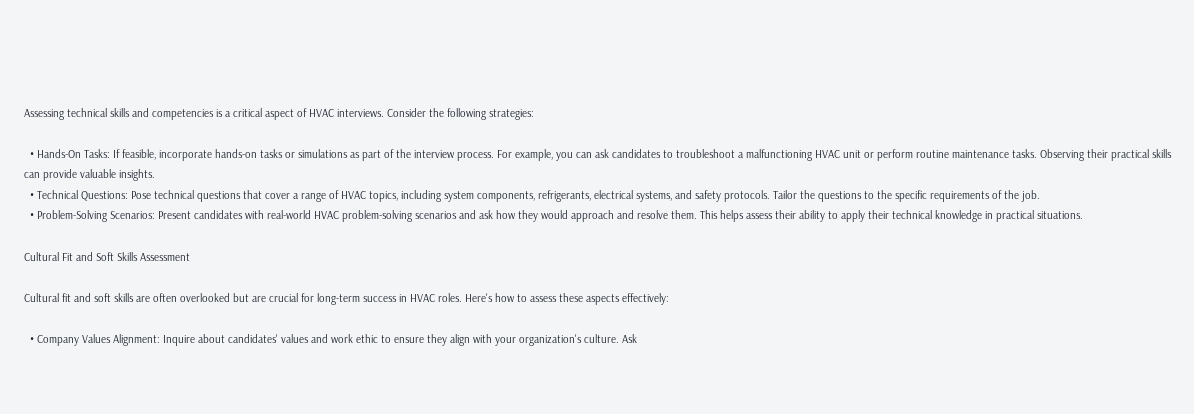Assessing technical skills and competencies is a critical aspect of HVAC interviews. Consider the following strategies:

  • Hands-On Tasks: If feasible, incorporate hands-on tasks or simulations as part of the interview process. For example, you can ask candidates to troubleshoot a malfunctioning HVAC unit or perform routine maintenance tasks. Observing their practical skills can provide valuable insights.
  • Technical Questions: Pose technical questions that cover a range of HVAC topics, including system components, refrigerants, electrical systems, and safety protocols. Tailor the questions to the specific requirements of the job.
  • Problem-Solving Scenarios: Present candidates with real-world HVAC problem-solving scenarios and ask how they would approach and resolve them. This helps assess their ability to apply their technical knowledge in practical situations.

Cultural Fit and Soft Skills Assessment

Cultural fit and soft skills are often overlooked but are crucial for long-term success in HVAC roles. Here's how to assess these aspects effectively:

  • Company Values Alignment: Inquire about candidates' values and work ethic to ensure they align with your organization's culture. Ask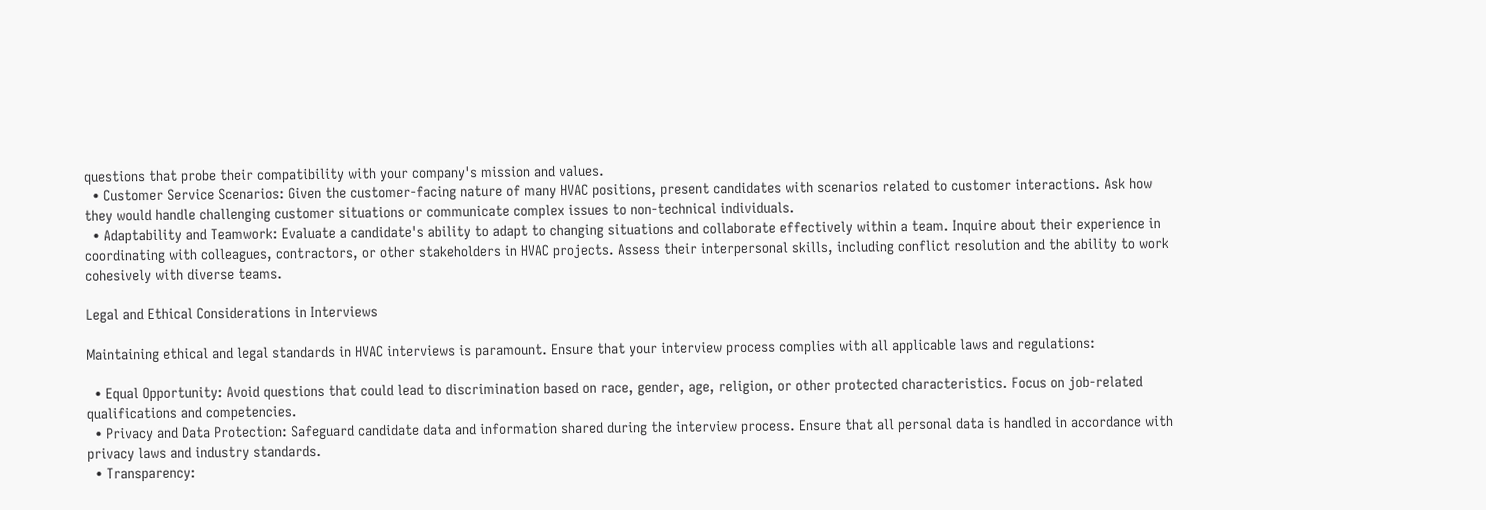questions that probe their compatibility with your company's mission and values.
  • Customer Service Scenarios: Given the customer-facing nature of many HVAC positions, present candidates with scenarios related to customer interactions. Ask how they would handle challenging customer situations or communicate complex issues to non-technical individuals.
  • Adaptability and Teamwork: Evaluate a candidate's ability to adapt to changing situations and collaborate effectively within a team. Inquire about their experience in coordinating with colleagues, contractors, or other stakeholders in HVAC projects. Assess their interpersonal skills, including conflict resolution and the ability to work cohesively with diverse teams.

Legal and Ethical Considerations in Interviews

Maintaining ethical and legal standards in HVAC interviews is paramount. Ensure that your interview process complies with all applicable laws and regulations:

  • Equal Opportunity: Avoid questions that could lead to discrimination based on race, gender, age, religion, or other protected characteristics. Focus on job-related qualifications and competencies.
  • Privacy and Data Protection: Safeguard candidate data and information shared during the interview process. Ensure that all personal data is handled in accordance with privacy laws and industry standards.
  • Transparency: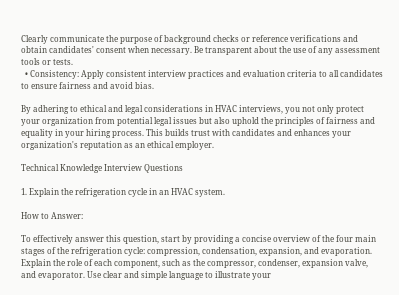Clearly communicate the purpose of background checks or reference verifications and obtain candidates' consent when necessary. Be transparent about the use of any assessment tools or tests.
  • Consistency: Apply consistent interview practices and evaluation criteria to all candidates to ensure fairness and avoid bias.

By adhering to ethical and legal considerations in HVAC interviews, you not only protect your organization from potential legal issues but also uphold the principles of fairness and equality in your hiring process. This builds trust with candidates and enhances your organization's reputation as an ethical employer.

Technical Knowledge Interview Questions

1. Explain the refrigeration cycle in an HVAC system.

How to Answer:

To effectively answer this question, start by providing a concise overview of the four main stages of the refrigeration cycle: compression, condensation, expansion, and evaporation. Explain the role of each component, such as the compressor, condenser, expansion valve, and evaporator. Use clear and simple language to illustrate your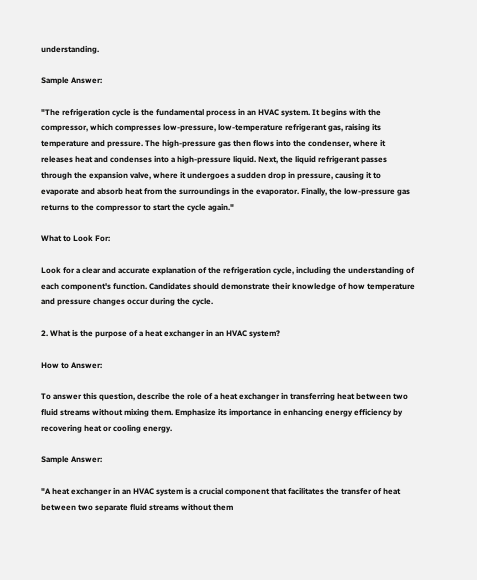understanding.

Sample Answer:

"The refrigeration cycle is the fundamental process in an HVAC system. It begins with the compressor, which compresses low-pressure, low-temperature refrigerant gas, raising its temperature and pressure. The high-pressure gas then flows into the condenser, where it releases heat and condenses into a high-pressure liquid. Next, the liquid refrigerant passes through the expansion valve, where it undergoes a sudden drop in pressure, causing it to evaporate and absorb heat from the surroundings in the evaporator. Finally, the low-pressure gas returns to the compressor to start the cycle again."

What to Look For:

Look for a clear and accurate explanation of the refrigeration cycle, including the understanding of each component's function. Candidates should demonstrate their knowledge of how temperature and pressure changes occur during the cycle.

2. What is the purpose of a heat exchanger in an HVAC system?

How to Answer:

To answer this question, describe the role of a heat exchanger in transferring heat between two fluid streams without mixing them. Emphasize its importance in enhancing energy efficiency by recovering heat or cooling energy.

Sample Answer:

"A heat exchanger in an HVAC system is a crucial component that facilitates the transfer of heat between two separate fluid streams without them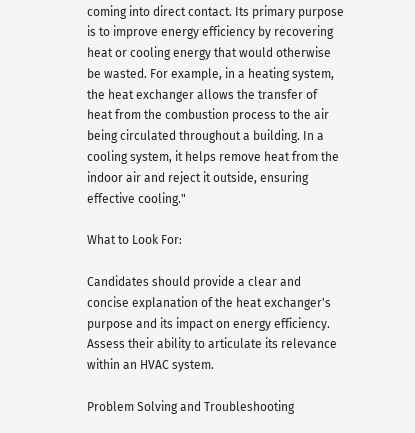coming into direct contact. Its primary purpose is to improve energy efficiency by recovering heat or cooling energy that would otherwise be wasted. For example, in a heating system, the heat exchanger allows the transfer of heat from the combustion process to the air being circulated throughout a building. In a cooling system, it helps remove heat from the indoor air and reject it outside, ensuring effective cooling."

What to Look For:

Candidates should provide a clear and concise explanation of the heat exchanger's purpose and its impact on energy efficiency. Assess their ability to articulate its relevance within an HVAC system.

Problem Solving and Troubleshooting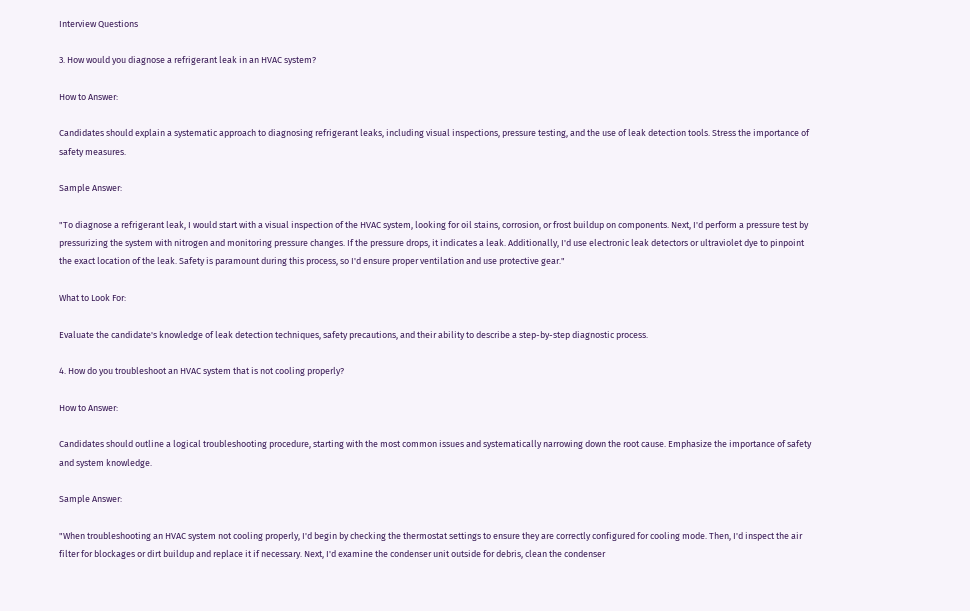Interview Questions

3. How would you diagnose a refrigerant leak in an HVAC system?

How to Answer:

Candidates should explain a systematic approach to diagnosing refrigerant leaks, including visual inspections, pressure testing, and the use of leak detection tools. Stress the importance of safety measures.

Sample Answer:

"To diagnose a refrigerant leak, I would start with a visual inspection of the HVAC system, looking for oil stains, corrosion, or frost buildup on components. Next, I'd perform a pressure test by pressurizing the system with nitrogen and monitoring pressure changes. If the pressure drops, it indicates a leak. Additionally, I'd use electronic leak detectors or ultraviolet dye to pinpoint the exact location of the leak. Safety is paramount during this process, so I'd ensure proper ventilation and use protective gear."

What to Look For:

Evaluate the candidate's knowledge of leak detection techniques, safety precautions, and their ability to describe a step-by-step diagnostic process.

4. How do you troubleshoot an HVAC system that is not cooling properly?

How to Answer:

Candidates should outline a logical troubleshooting procedure, starting with the most common issues and systematically narrowing down the root cause. Emphasize the importance of safety and system knowledge.

Sample Answer:

"When troubleshooting an HVAC system not cooling properly, I'd begin by checking the thermostat settings to ensure they are correctly configured for cooling mode. Then, I'd inspect the air filter for blockages or dirt buildup and replace it if necessary. Next, I'd examine the condenser unit outside for debris, clean the condenser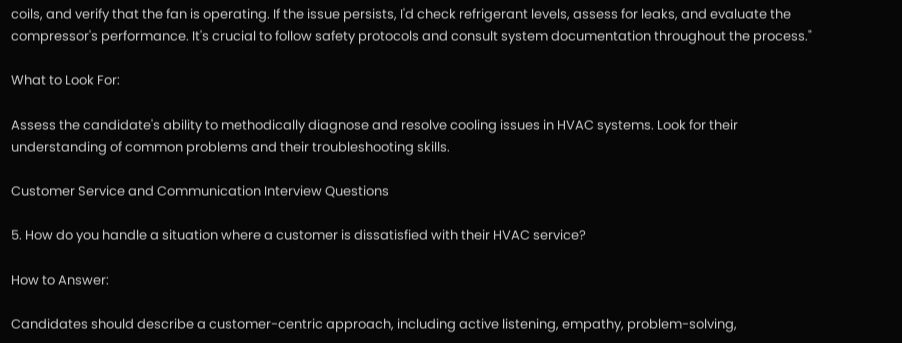coils, and verify that the fan is operating. If the issue persists, I'd check refrigerant levels, assess for leaks, and evaluate the compressor's performance. It's crucial to follow safety protocols and consult system documentation throughout the process."

What to Look For:

Assess the candidate's ability to methodically diagnose and resolve cooling issues in HVAC systems. Look for their understanding of common problems and their troubleshooting skills.

Customer Service and Communication Interview Questions

5. How do you handle a situation where a customer is dissatisfied with their HVAC service?

How to Answer:

Candidates should describe a customer-centric approach, including active listening, empathy, problem-solving,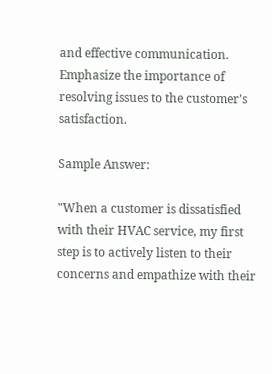and effective communication. Emphasize the importance of resolving issues to the customer's satisfaction.

Sample Answer:

"When a customer is dissatisfied with their HVAC service, my first step is to actively listen to their concerns and empathize with their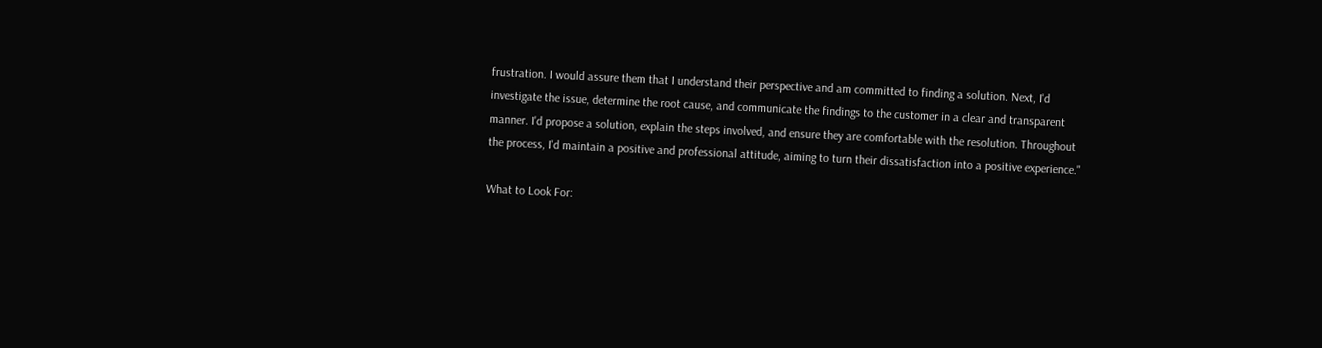frustration. I would assure them that I understand their perspective and am committed to finding a solution. Next, I'd investigate the issue, determine the root cause, and communicate the findings to the customer in a clear and transparent manner. I'd propose a solution, explain the steps involved, and ensure they are comfortable with the resolution. Throughout the process, I'd maintain a positive and professional attitude, aiming to turn their dissatisfaction into a positive experience."

What to Look For: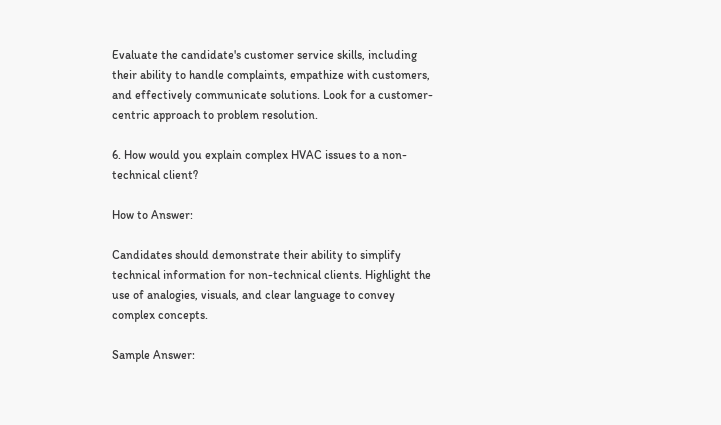Evaluate the candidate's customer service skills, including their ability to handle complaints, empathize with customers, and effectively communicate solutions. Look for a customer-centric approach to problem resolution.

6. How would you explain complex HVAC issues to a non-technical client?

How to Answer:

Candidates should demonstrate their ability to simplify technical information for non-technical clients. Highlight the use of analogies, visuals, and clear language to convey complex concepts.

Sample Answer: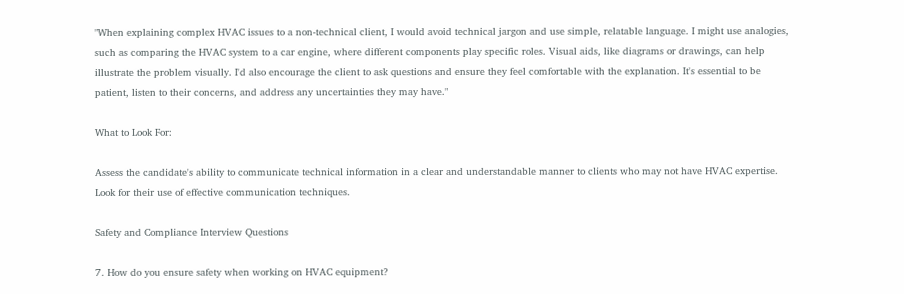"When explaining complex HVAC issues to a non-technical client, I would avoid technical jargon and use simple, relatable language. I might use analogies, such as comparing the HVAC system to a car engine, where different components play specific roles. Visual aids, like diagrams or drawings, can help illustrate the problem visually. I'd also encourage the client to ask questions and ensure they feel comfortable with the explanation. It's essential to be patient, listen to their concerns, and address any uncertainties they may have."

What to Look For:

Assess the candidate's ability to communicate technical information in a clear and understandable manner to clients who may not have HVAC expertise. Look for their use of effective communication techniques.

Safety and Compliance Interview Questions

7. How do you ensure safety when working on HVAC equipment?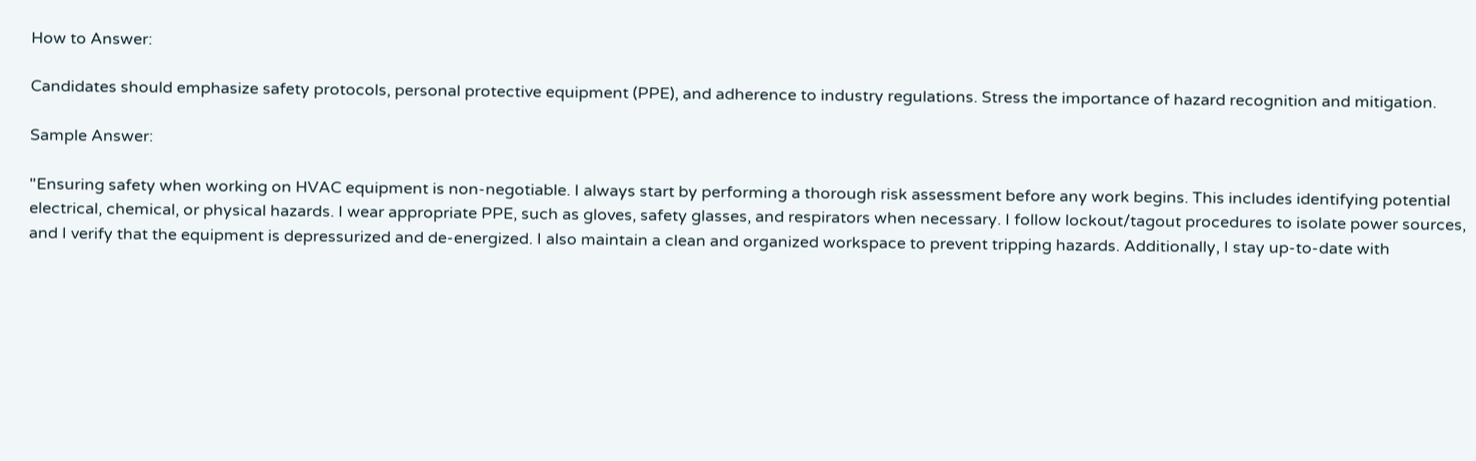How to Answer:

Candidates should emphasize safety protocols, personal protective equipment (PPE), and adherence to industry regulations. Stress the importance of hazard recognition and mitigation.

Sample Answer:

"Ensuring safety when working on HVAC equipment is non-negotiable. I always start by performing a thorough risk assessment before any work begins. This includes identifying potential electrical, chemical, or physical hazards. I wear appropriate PPE, such as gloves, safety glasses, and respirators when necessary. I follow lockout/tagout procedures to isolate power sources, and I verify that the equipment is depressurized and de-energized. I also maintain a clean and organized workspace to prevent tripping hazards. Additionally, I stay up-to-date with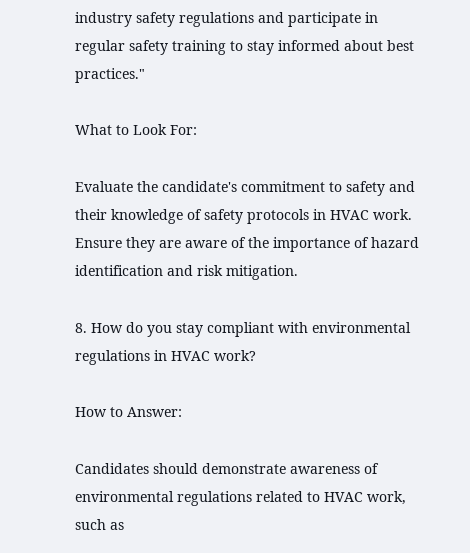industry safety regulations and participate in regular safety training to stay informed about best practices."

What to Look For:

Evaluate the candidate's commitment to safety and their knowledge of safety protocols in HVAC work. Ensure they are aware of the importance of hazard identification and risk mitigation.

8. How do you stay compliant with environmental regulations in HVAC work?

How to Answer:

Candidates should demonstrate awareness of environmental regulations related to HVAC work, such as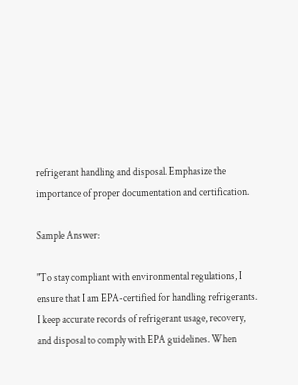refrigerant handling and disposal. Emphasize the importance of proper documentation and certification.

Sample Answer:

"To stay compliant with environmental regulations, I ensure that I am EPA-certified for handling refrigerants. I keep accurate records of refrigerant usage, recovery, and disposal to comply with EPA guidelines. When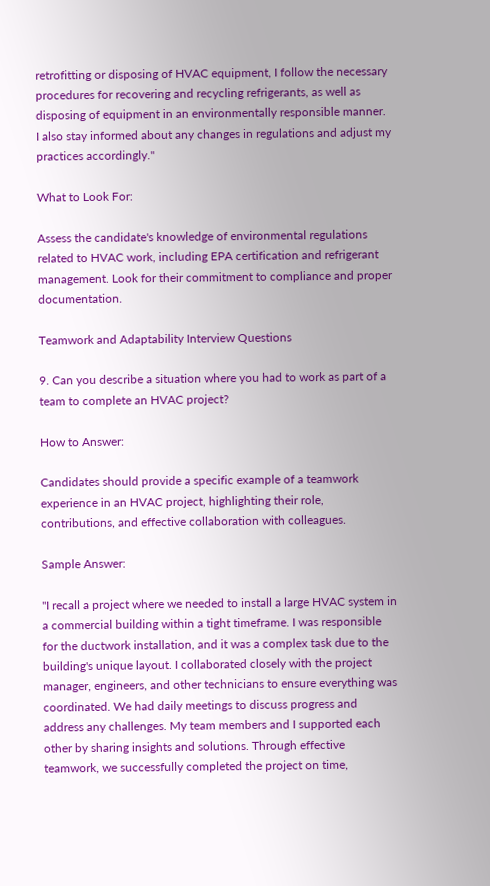retrofitting or disposing of HVAC equipment, I follow the necessary procedures for recovering and recycling refrigerants, as well as disposing of equipment in an environmentally responsible manner. I also stay informed about any changes in regulations and adjust my practices accordingly."

What to Look For:

Assess the candidate's knowledge of environmental regulations related to HVAC work, including EPA certification and refrigerant management. Look for their commitment to compliance and proper documentation.

Teamwork and Adaptability Interview Questions

9. Can you describe a situation where you had to work as part of a team to complete an HVAC project?

How to Answer:

Candidates should provide a specific example of a teamwork experience in an HVAC project, highlighting their role, contributions, and effective collaboration with colleagues.

Sample Answer:

"I recall a project where we needed to install a large HVAC system in a commercial building within a tight timeframe. I was responsible for the ductwork installation, and it was a complex task due to the building's unique layout. I collaborated closely with the project manager, engineers, and other technicians to ensure everything was coordinated. We had daily meetings to discuss progress and address any challenges. My team members and I supported each other by sharing insights and solutions. Through effective teamwork, we successfully completed the project on time,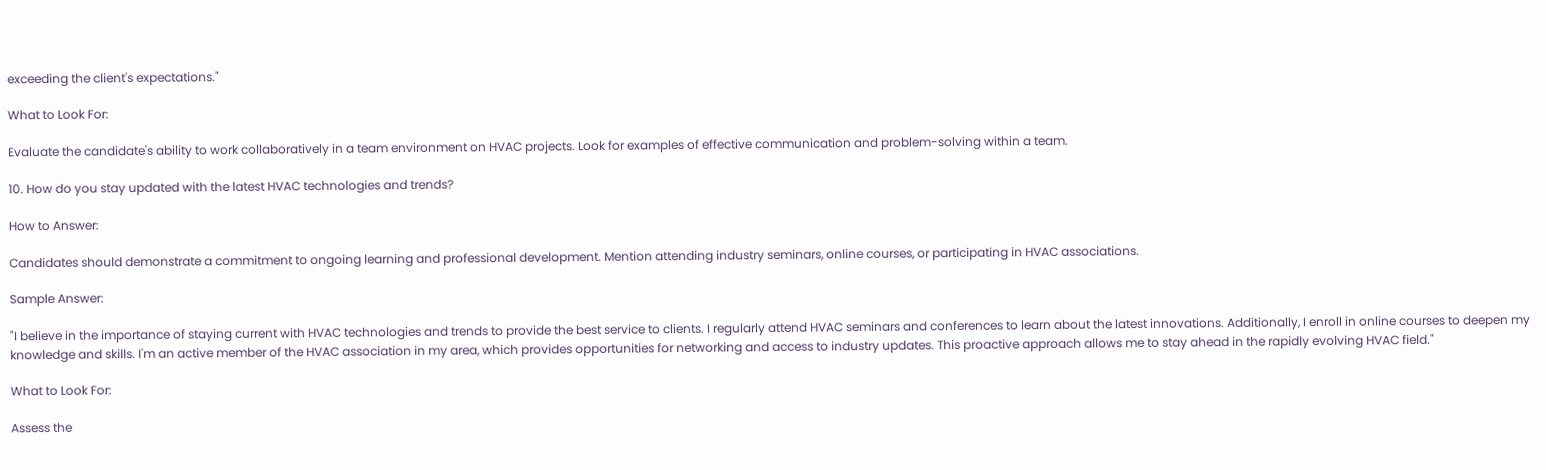exceeding the client's expectations."

What to Look For:

Evaluate the candidate's ability to work collaboratively in a team environment on HVAC projects. Look for examples of effective communication and problem-solving within a team.

10. How do you stay updated with the latest HVAC technologies and trends?

How to Answer:

Candidates should demonstrate a commitment to ongoing learning and professional development. Mention attending industry seminars, online courses, or participating in HVAC associations.

Sample Answer:

"I believe in the importance of staying current with HVAC technologies and trends to provide the best service to clients. I regularly attend HVAC seminars and conferences to learn about the latest innovations. Additionally, I enroll in online courses to deepen my knowledge and skills. I'm an active member of the HVAC association in my area, which provides opportunities for networking and access to industry updates. This proactive approach allows me to stay ahead in the rapidly evolving HVAC field."

What to Look For:

Assess the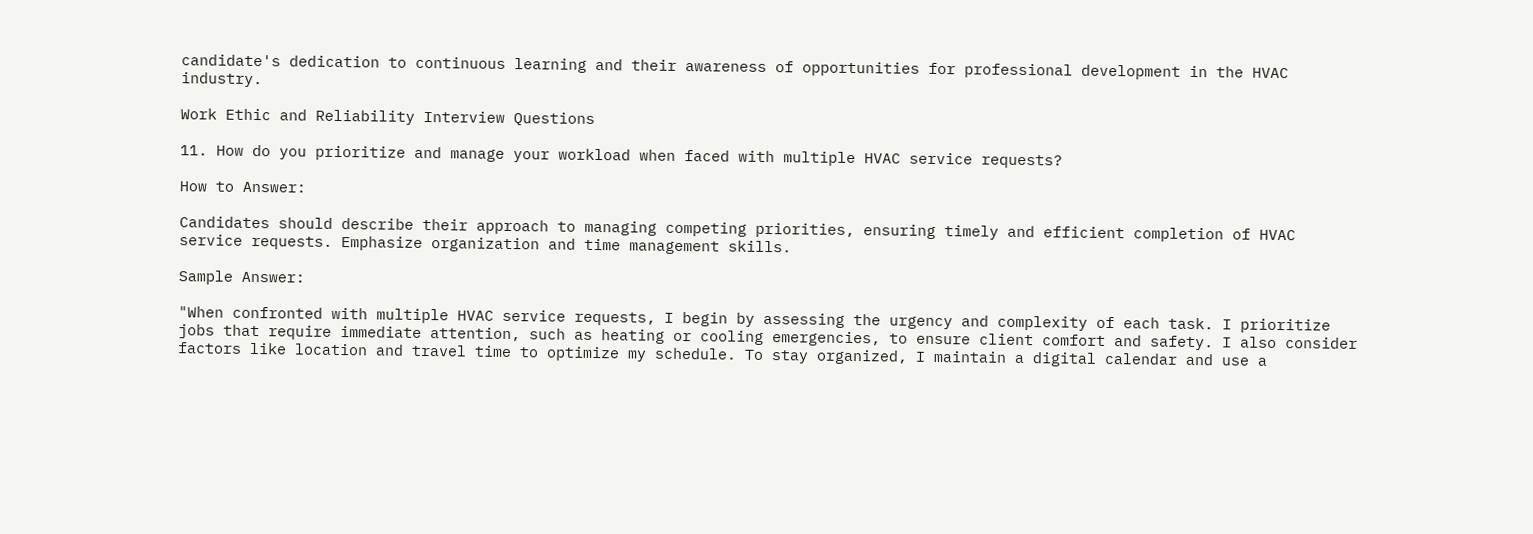candidate's dedication to continuous learning and their awareness of opportunities for professional development in the HVAC industry.

Work Ethic and Reliability Interview Questions

11. How do you prioritize and manage your workload when faced with multiple HVAC service requests?

How to Answer:

Candidates should describe their approach to managing competing priorities, ensuring timely and efficient completion of HVAC service requests. Emphasize organization and time management skills.

Sample Answer:

"When confronted with multiple HVAC service requests, I begin by assessing the urgency and complexity of each task. I prioritize jobs that require immediate attention, such as heating or cooling emergencies, to ensure client comfort and safety. I also consider factors like location and travel time to optimize my schedule. To stay organized, I maintain a digital calendar and use a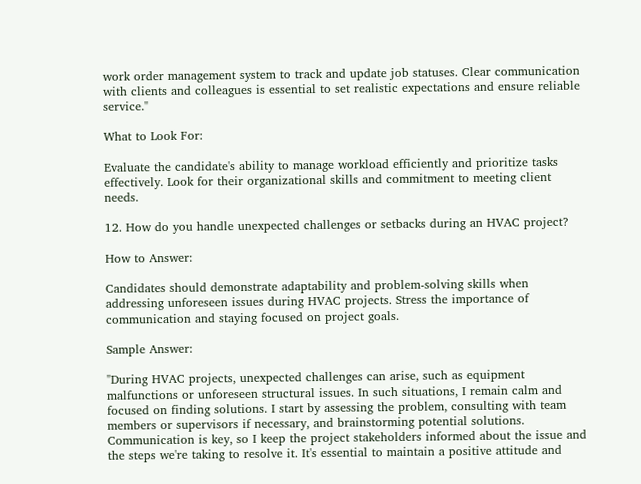work order management system to track and update job statuses. Clear communication with clients and colleagues is essential to set realistic expectations and ensure reliable service."

What to Look For:

Evaluate the candidate's ability to manage workload efficiently and prioritize tasks effectively. Look for their organizational skills and commitment to meeting client needs.

12. How do you handle unexpected challenges or setbacks during an HVAC project?

How to Answer:

Candidates should demonstrate adaptability and problem-solving skills when addressing unforeseen issues during HVAC projects. Stress the importance of communication and staying focused on project goals.

Sample Answer:

"During HVAC projects, unexpected challenges can arise, such as equipment malfunctions or unforeseen structural issues. In such situations, I remain calm and focused on finding solutions. I start by assessing the problem, consulting with team members or supervisors if necessary, and brainstorming potential solutions. Communication is key, so I keep the project stakeholders informed about the issue and the steps we're taking to resolve it. It's essential to maintain a positive attitude and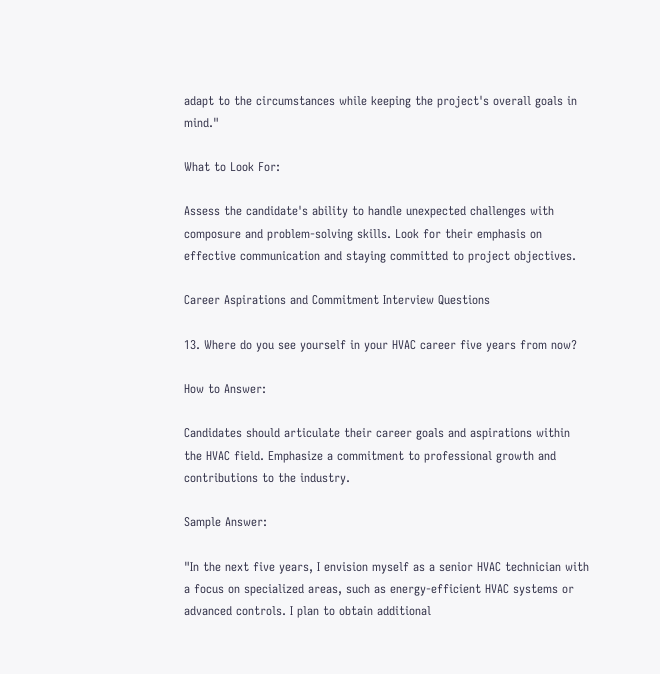adapt to the circumstances while keeping the project's overall goals in mind."

What to Look For:

Assess the candidate's ability to handle unexpected challenges with composure and problem-solving skills. Look for their emphasis on effective communication and staying committed to project objectives.

Career Aspirations and Commitment Interview Questions

13. Where do you see yourself in your HVAC career five years from now?

How to Answer:

Candidates should articulate their career goals and aspirations within the HVAC field. Emphasize a commitment to professional growth and contributions to the industry.

Sample Answer:

"In the next five years, I envision myself as a senior HVAC technician with a focus on specialized areas, such as energy-efficient HVAC systems or advanced controls. I plan to obtain additional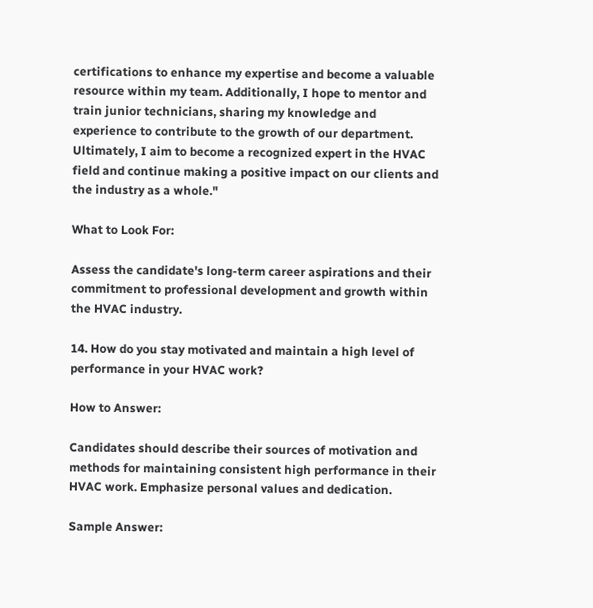certifications to enhance my expertise and become a valuable resource within my team. Additionally, I hope to mentor and train junior technicians, sharing my knowledge and experience to contribute to the growth of our department. Ultimately, I aim to become a recognized expert in the HVAC field and continue making a positive impact on our clients and the industry as a whole."

What to Look For:

Assess the candidate's long-term career aspirations and their commitment to professional development and growth within the HVAC industry.

14. How do you stay motivated and maintain a high level of performance in your HVAC work?

How to Answer:

Candidates should describe their sources of motivation and methods for maintaining consistent high performance in their HVAC work. Emphasize personal values and dedication.

Sample Answer: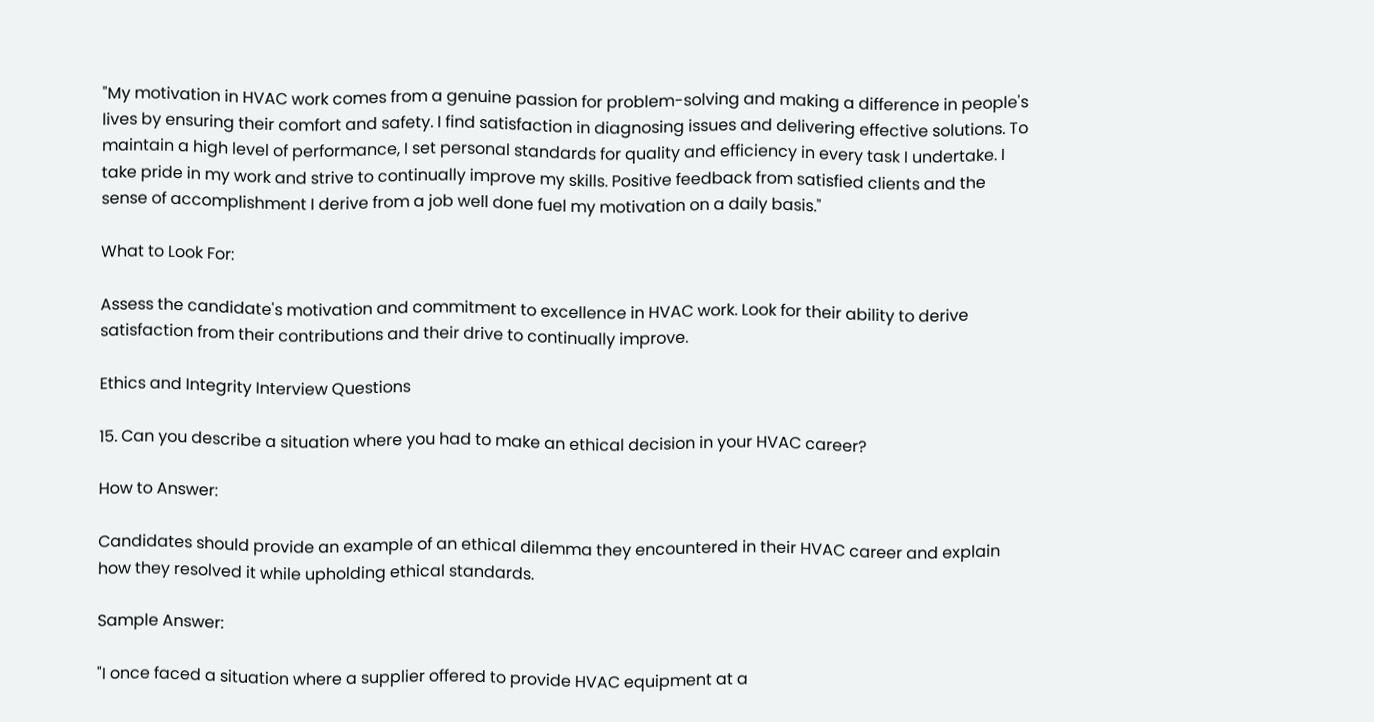"My motivation in HVAC work comes from a genuine passion for problem-solving and making a difference in people's lives by ensuring their comfort and safety. I find satisfaction in diagnosing issues and delivering effective solutions. To maintain a high level of performance, I set personal standards for quality and efficiency in every task I undertake. I take pride in my work and strive to continually improve my skills. Positive feedback from satisfied clients and the sense of accomplishment I derive from a job well done fuel my motivation on a daily basis."

What to Look For:

Assess the candidate's motivation and commitment to excellence in HVAC work. Look for their ability to derive satisfaction from their contributions and their drive to continually improve.

Ethics and Integrity Interview Questions

15. Can you describe a situation where you had to make an ethical decision in your HVAC career?

How to Answer:

Candidates should provide an example of an ethical dilemma they encountered in their HVAC career and explain how they resolved it while upholding ethical standards.

Sample Answer:

"I once faced a situation where a supplier offered to provide HVAC equipment at a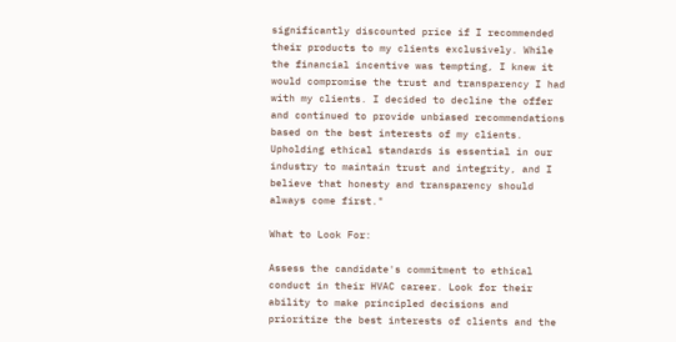significantly discounted price if I recommended their products to my clients exclusively. While the financial incentive was tempting, I knew it would compromise the trust and transparency I had with my clients. I decided to decline the offer and continued to provide unbiased recommendations based on the best interests of my clients. Upholding ethical standards is essential in our industry to maintain trust and integrity, and I believe that honesty and transparency should always come first."

What to Look For:

Assess the candidate's commitment to ethical conduct in their HVAC career. Look for their ability to make principled decisions and prioritize the best interests of clients and the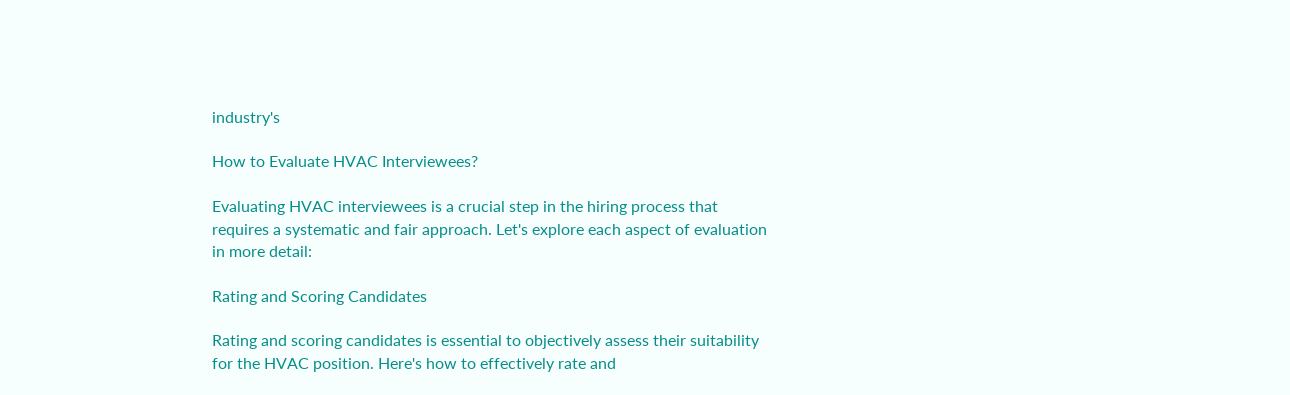industry's

How to Evaluate HVAC Interviewees?

Evaluating HVAC interviewees is a crucial step in the hiring process that requires a systematic and fair approach. Let's explore each aspect of evaluation in more detail:

Rating and Scoring Candidates

Rating and scoring candidates is essential to objectively assess their suitability for the HVAC position. Here's how to effectively rate and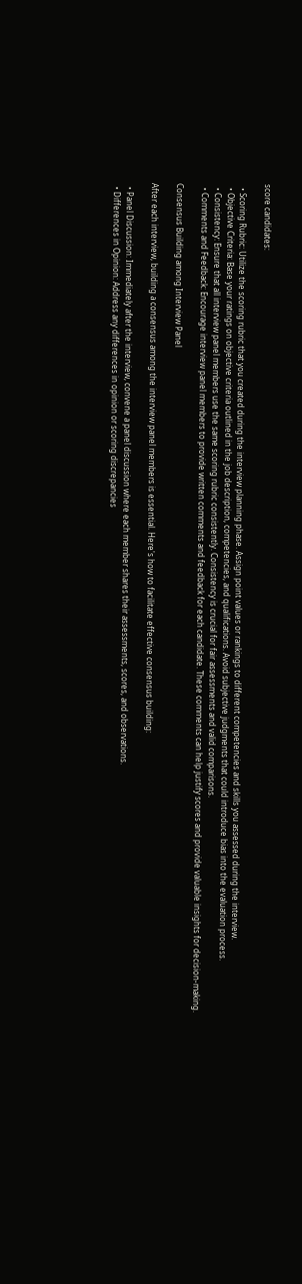score candidates:

  • Scoring Rubric: Utilize the scoring rubric that you created during the interview planning phase. Assign point values or rankings to different competencies and skills you assessed during the interview.
  • Objective Criteria: Base your ratings on objective criteria outlined in the job description, competencies, and qualifications. Avoid subjective judgments that could introduce bias into the evaluation process.
  • Consistency: Ensure that all interview panel members use the same scoring rubric consistently. Consistency is crucial for fair assessments and valid comparisons.
  • Comments and Feedback: Encourage interview panel members to provide written comments and feedback for each candidate. These comments can help justify scores and provide valuable insights for decision-making.

Consensus Building among Interview Panel

After each interview, building a consensus among the interview panel members is essential. Here's how to facilitate effective consensus building:

  • Panel Discussion: Immediately after the interview, convene a panel discussion where each member shares their assessments, scores, and observations.
  • Differences in Opinion: Address any differences in opinion or scoring discrepancies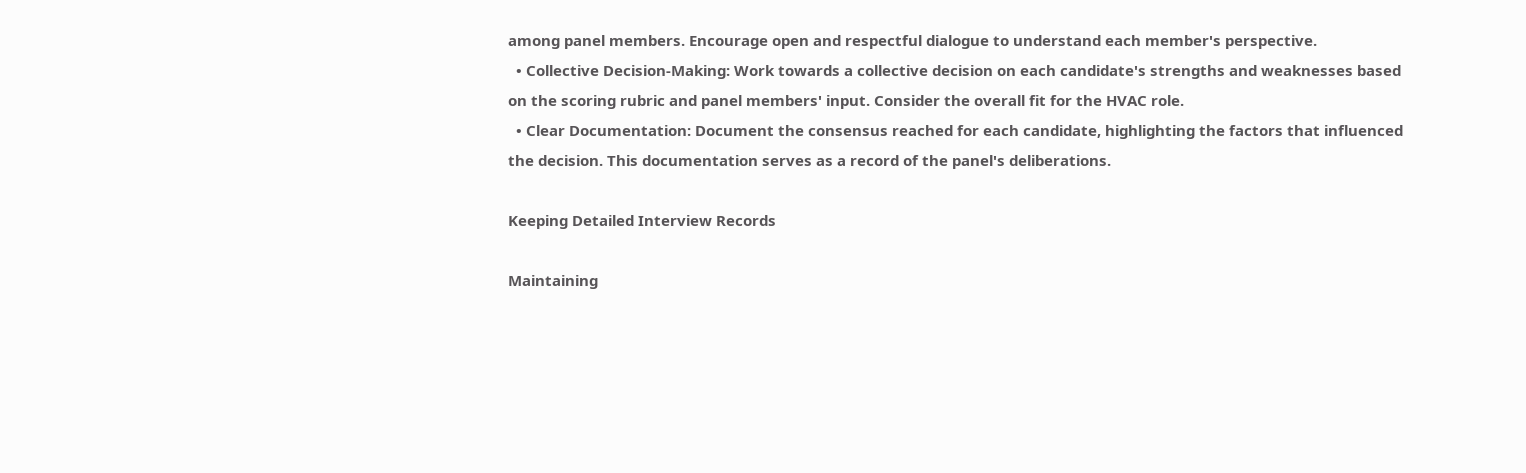among panel members. Encourage open and respectful dialogue to understand each member's perspective.
  • Collective Decision-Making: Work towards a collective decision on each candidate's strengths and weaknesses based on the scoring rubric and panel members' input. Consider the overall fit for the HVAC role.
  • Clear Documentation: Document the consensus reached for each candidate, highlighting the factors that influenced the decision. This documentation serves as a record of the panel's deliberations.

Keeping Detailed Interview Records

Maintaining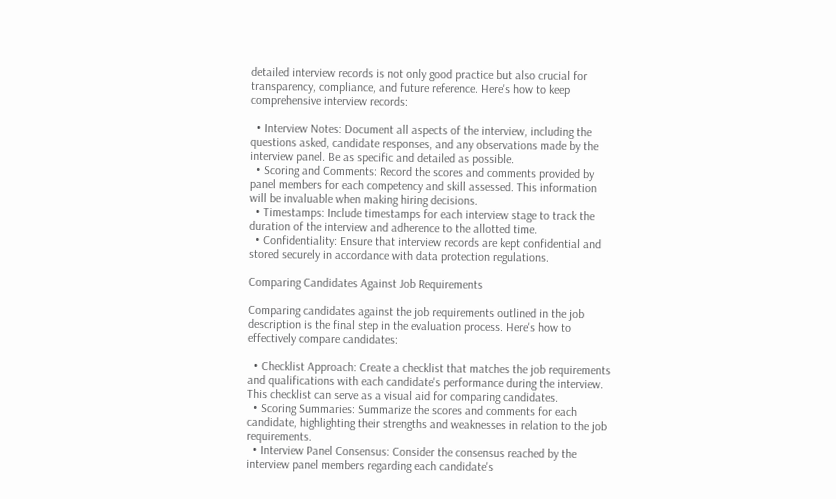detailed interview records is not only good practice but also crucial for transparency, compliance, and future reference. Here's how to keep comprehensive interview records:

  • Interview Notes: Document all aspects of the interview, including the questions asked, candidate responses, and any observations made by the interview panel. Be as specific and detailed as possible.
  • Scoring and Comments: Record the scores and comments provided by panel members for each competency and skill assessed. This information will be invaluable when making hiring decisions.
  • Timestamps: Include timestamps for each interview stage to track the duration of the interview and adherence to the allotted time.
  • Confidentiality: Ensure that interview records are kept confidential and stored securely in accordance with data protection regulations.

Comparing Candidates Against Job Requirements

Comparing candidates against the job requirements outlined in the job description is the final step in the evaluation process. Here's how to effectively compare candidates:

  • Checklist Approach: Create a checklist that matches the job requirements and qualifications with each candidate's performance during the interview. This checklist can serve as a visual aid for comparing candidates.
  • Scoring Summaries: Summarize the scores and comments for each candidate, highlighting their strengths and weaknesses in relation to the job requirements.
  • Interview Panel Consensus: Consider the consensus reached by the interview panel members regarding each candidate's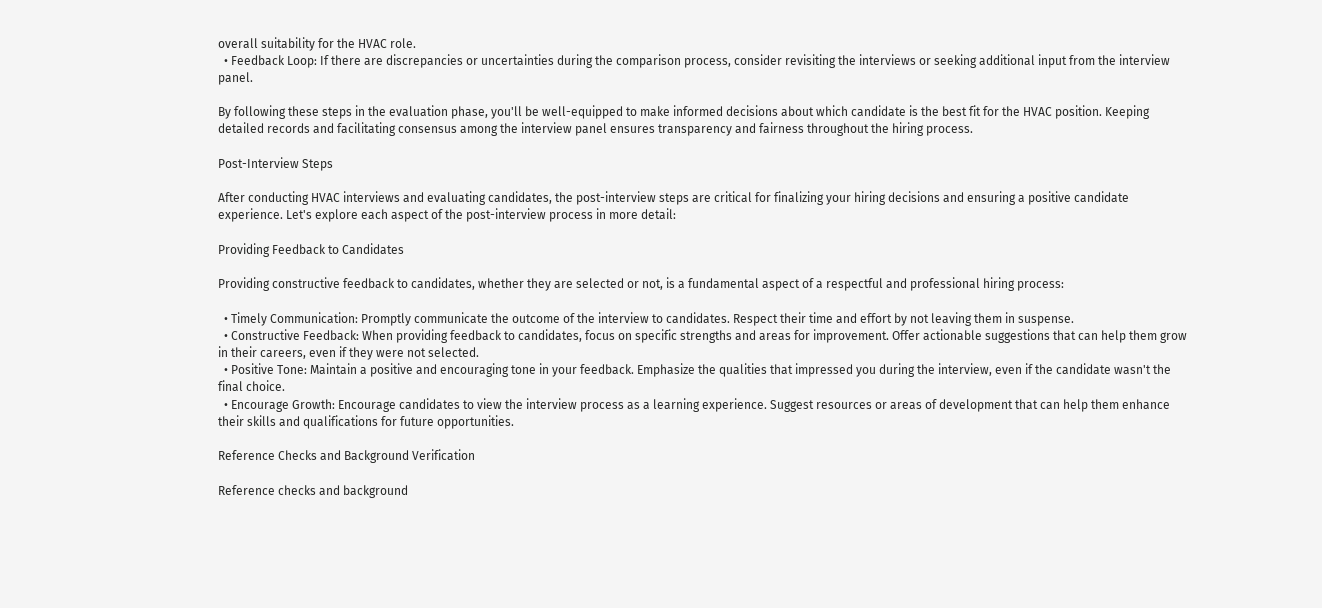overall suitability for the HVAC role.
  • Feedback Loop: If there are discrepancies or uncertainties during the comparison process, consider revisiting the interviews or seeking additional input from the interview panel.

By following these steps in the evaluation phase, you'll be well-equipped to make informed decisions about which candidate is the best fit for the HVAC position. Keeping detailed records and facilitating consensus among the interview panel ensures transparency and fairness throughout the hiring process.

Post-Interview Steps

After conducting HVAC interviews and evaluating candidates, the post-interview steps are critical for finalizing your hiring decisions and ensuring a positive candidate experience. Let's explore each aspect of the post-interview process in more detail:

Providing Feedback to Candidates

Providing constructive feedback to candidates, whether they are selected or not, is a fundamental aspect of a respectful and professional hiring process:

  • Timely Communication: Promptly communicate the outcome of the interview to candidates. Respect their time and effort by not leaving them in suspense.
  • Constructive Feedback: When providing feedback to candidates, focus on specific strengths and areas for improvement. Offer actionable suggestions that can help them grow in their careers, even if they were not selected.
  • Positive Tone: Maintain a positive and encouraging tone in your feedback. Emphasize the qualities that impressed you during the interview, even if the candidate wasn't the final choice.
  • Encourage Growth: Encourage candidates to view the interview process as a learning experience. Suggest resources or areas of development that can help them enhance their skills and qualifications for future opportunities.

Reference Checks and Background Verification

Reference checks and background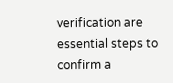verification are essential steps to confirm a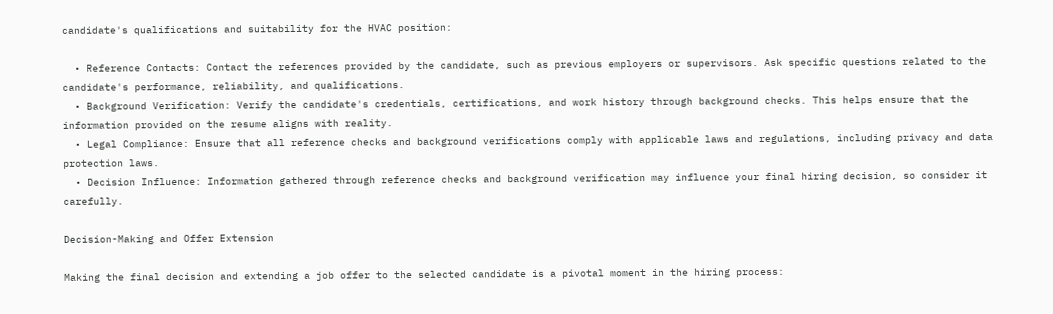candidate's qualifications and suitability for the HVAC position:

  • Reference Contacts: Contact the references provided by the candidate, such as previous employers or supervisors. Ask specific questions related to the candidate's performance, reliability, and qualifications.
  • Background Verification: Verify the candidate's credentials, certifications, and work history through background checks. This helps ensure that the information provided on the resume aligns with reality.
  • Legal Compliance: Ensure that all reference checks and background verifications comply with applicable laws and regulations, including privacy and data protection laws.
  • Decision Influence: Information gathered through reference checks and background verification may influence your final hiring decision, so consider it carefully.

Decision-Making and Offer Extension

Making the final decision and extending a job offer to the selected candidate is a pivotal moment in the hiring process: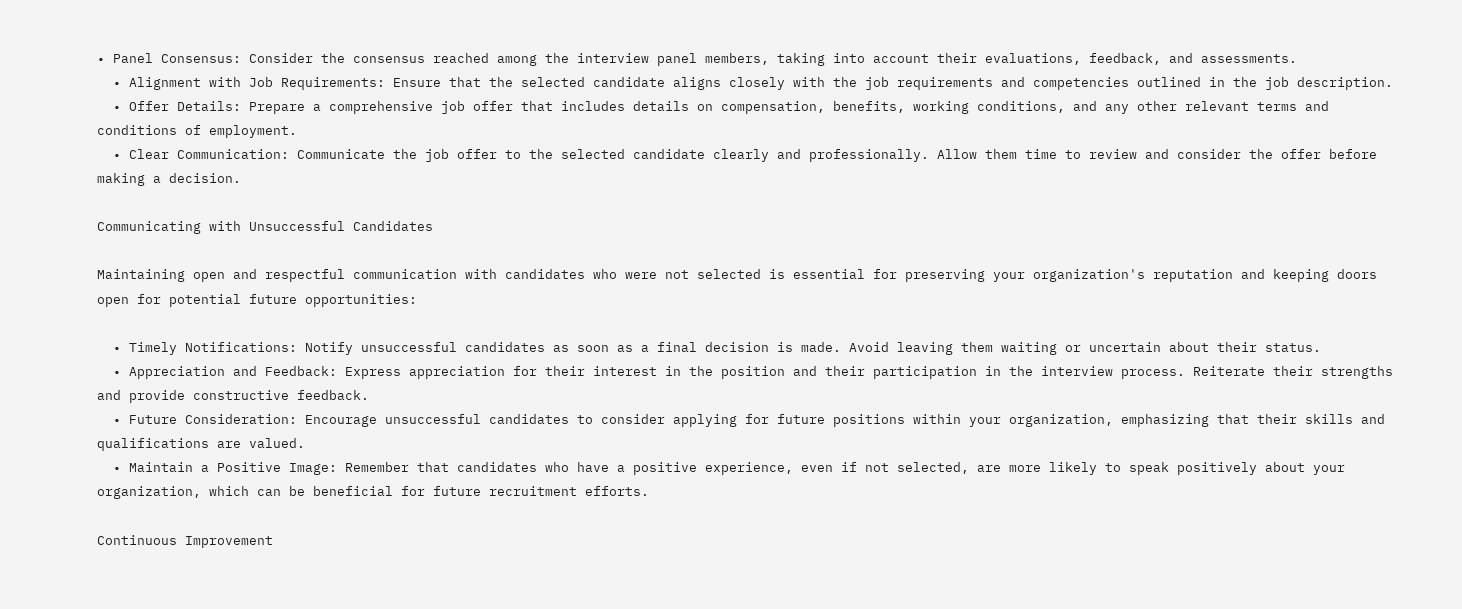• Panel Consensus: Consider the consensus reached among the interview panel members, taking into account their evaluations, feedback, and assessments.
  • Alignment with Job Requirements: Ensure that the selected candidate aligns closely with the job requirements and competencies outlined in the job description.
  • Offer Details: Prepare a comprehensive job offer that includes details on compensation, benefits, working conditions, and any other relevant terms and conditions of employment.
  • Clear Communication: Communicate the job offer to the selected candidate clearly and professionally. Allow them time to review and consider the offer before making a decision.

Communicating with Unsuccessful Candidates

Maintaining open and respectful communication with candidates who were not selected is essential for preserving your organization's reputation and keeping doors open for potential future opportunities:

  • Timely Notifications: Notify unsuccessful candidates as soon as a final decision is made. Avoid leaving them waiting or uncertain about their status.
  • Appreciation and Feedback: Express appreciation for their interest in the position and their participation in the interview process. Reiterate their strengths and provide constructive feedback.
  • Future Consideration: Encourage unsuccessful candidates to consider applying for future positions within your organization, emphasizing that their skills and qualifications are valued.
  • Maintain a Positive Image: Remember that candidates who have a positive experience, even if not selected, are more likely to speak positively about your organization, which can be beneficial for future recruitment efforts.

Continuous Improvement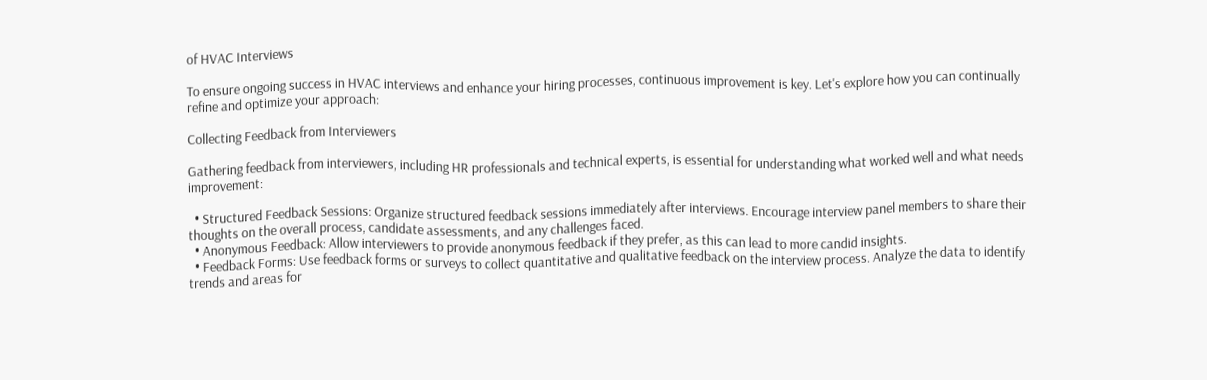of HVAC Interviews

To ensure ongoing success in HVAC interviews and enhance your hiring processes, continuous improvement is key. Let's explore how you can continually refine and optimize your approach:

Collecting Feedback from Interviewers

Gathering feedback from interviewers, including HR professionals and technical experts, is essential for understanding what worked well and what needs improvement:

  • Structured Feedback Sessions: Organize structured feedback sessions immediately after interviews. Encourage interview panel members to share their thoughts on the overall process, candidate assessments, and any challenges faced.
  • Anonymous Feedback: Allow interviewers to provide anonymous feedback if they prefer, as this can lead to more candid insights.
  • Feedback Forms: Use feedback forms or surveys to collect quantitative and qualitative feedback on the interview process. Analyze the data to identify trends and areas for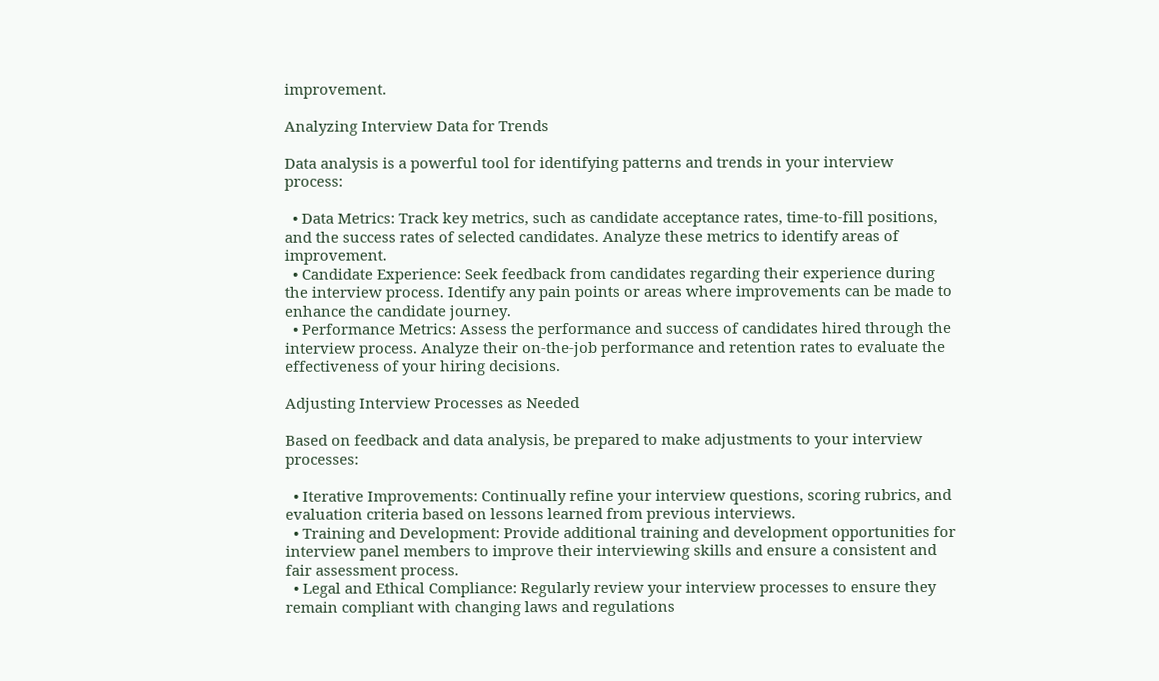improvement.

Analyzing Interview Data for Trends

Data analysis is a powerful tool for identifying patterns and trends in your interview process:

  • Data Metrics: Track key metrics, such as candidate acceptance rates, time-to-fill positions, and the success rates of selected candidates. Analyze these metrics to identify areas of improvement.
  • Candidate Experience: Seek feedback from candidates regarding their experience during the interview process. Identify any pain points or areas where improvements can be made to enhance the candidate journey.
  • Performance Metrics: Assess the performance and success of candidates hired through the interview process. Analyze their on-the-job performance and retention rates to evaluate the effectiveness of your hiring decisions.

Adjusting Interview Processes as Needed

Based on feedback and data analysis, be prepared to make adjustments to your interview processes:

  • Iterative Improvements: Continually refine your interview questions, scoring rubrics, and evaluation criteria based on lessons learned from previous interviews.
  • Training and Development: Provide additional training and development opportunities for interview panel members to improve their interviewing skills and ensure a consistent and fair assessment process.
  • Legal and Ethical Compliance: Regularly review your interview processes to ensure they remain compliant with changing laws and regulations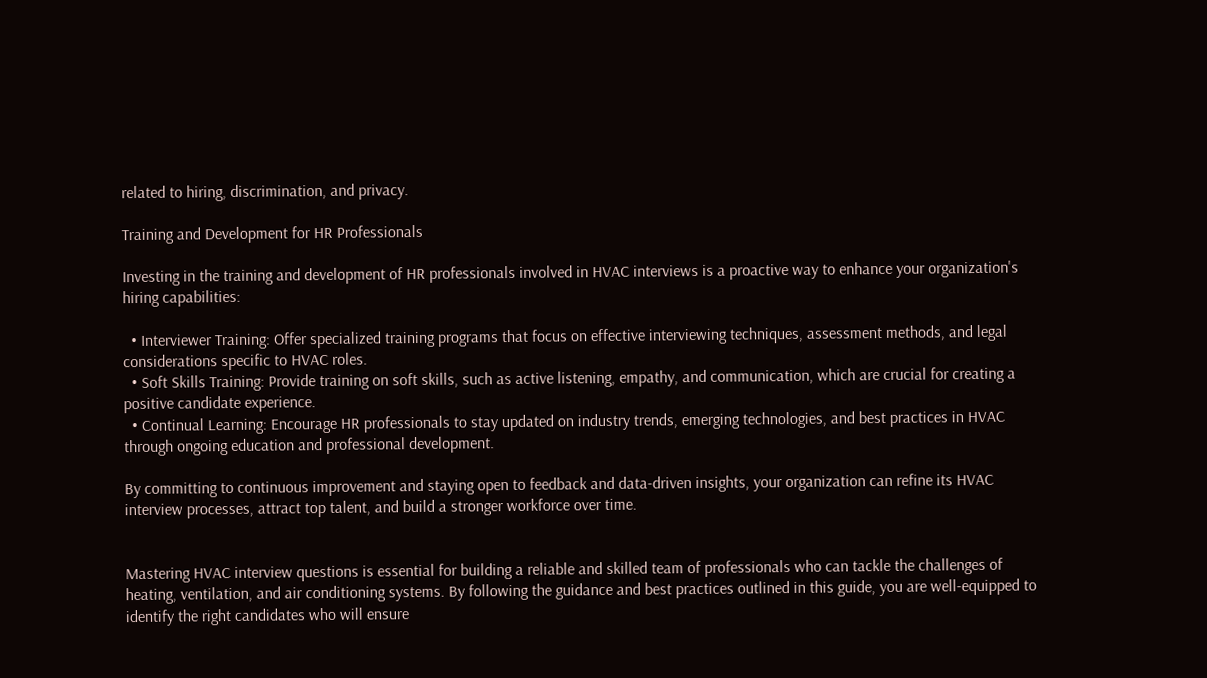related to hiring, discrimination, and privacy.

Training and Development for HR Professionals

Investing in the training and development of HR professionals involved in HVAC interviews is a proactive way to enhance your organization's hiring capabilities:

  • Interviewer Training: Offer specialized training programs that focus on effective interviewing techniques, assessment methods, and legal considerations specific to HVAC roles.
  • Soft Skills Training: Provide training on soft skills, such as active listening, empathy, and communication, which are crucial for creating a positive candidate experience.
  • Continual Learning: Encourage HR professionals to stay updated on industry trends, emerging technologies, and best practices in HVAC through ongoing education and professional development.

By committing to continuous improvement and staying open to feedback and data-driven insights, your organization can refine its HVAC interview processes, attract top talent, and build a stronger workforce over time.


Mastering HVAC interview questions is essential for building a reliable and skilled team of professionals who can tackle the challenges of heating, ventilation, and air conditioning systems. By following the guidance and best practices outlined in this guide, you are well-equipped to identify the right candidates who will ensure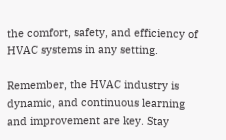the comfort, safety, and efficiency of HVAC systems in any setting.

Remember, the HVAC industry is dynamic, and continuous learning and improvement are key. Stay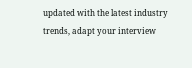updated with the latest industry trends, adapt your interview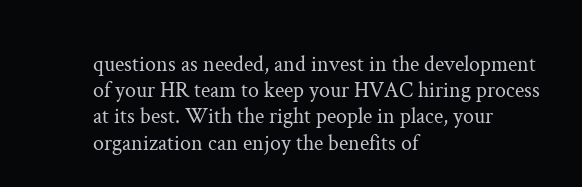questions as needed, and invest in the development of your HR team to keep your HVAC hiring process at its best. With the right people in place, your organization can enjoy the benefits of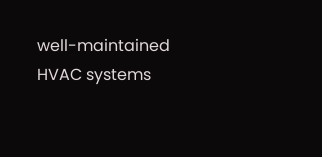well-maintained HVAC systems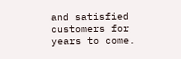and satisfied customers for years to come.